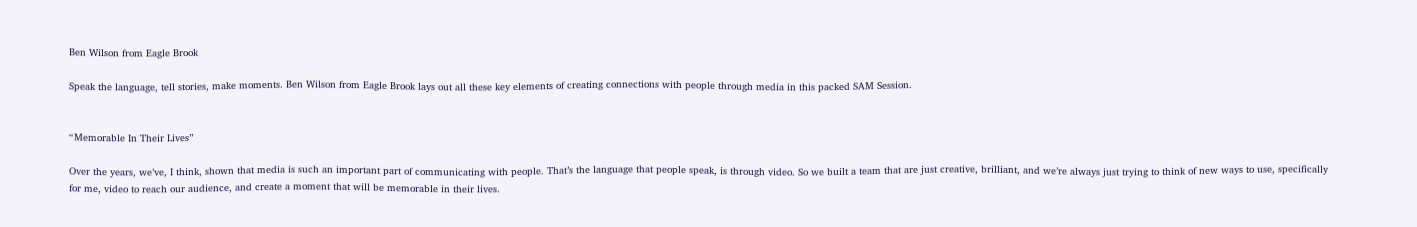Ben Wilson from Eagle Brook

Speak the language, tell stories, make moments. Ben Wilson from Eagle Brook lays out all these key elements of creating connections with people through media in this packed SAM Session.


“Memorable In Their Lives”

Over the years, we’ve, I think, shown that media is such an important part of communicating with people. That’s the language that people speak, is through video. So we built a team that are just creative, brilliant, and we’re always just trying to think of new ways to use, specifically for me, video to reach our audience, and create a moment that will be memorable in their lives.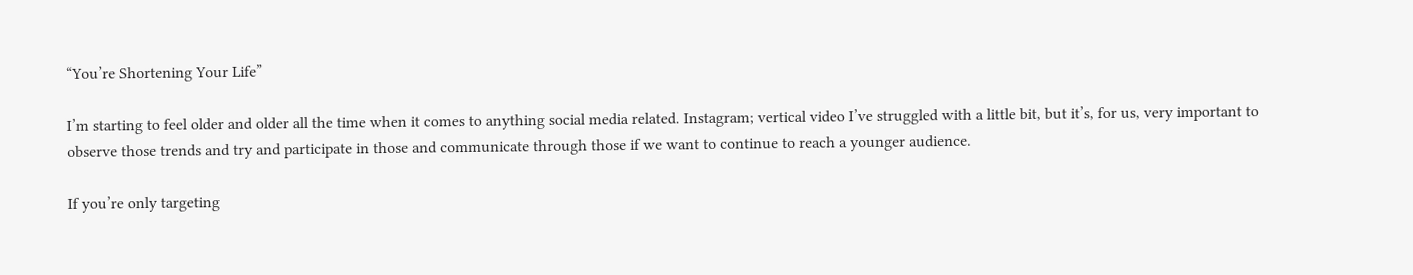“You’re Shortening Your Life”

I’m starting to feel older and older all the time when it comes to anything social media related. Instagram; vertical video I’ve struggled with a little bit, but it’s, for us, very important to observe those trends and try and participate in those and communicate through those if we want to continue to reach a younger audience.

If you’re only targeting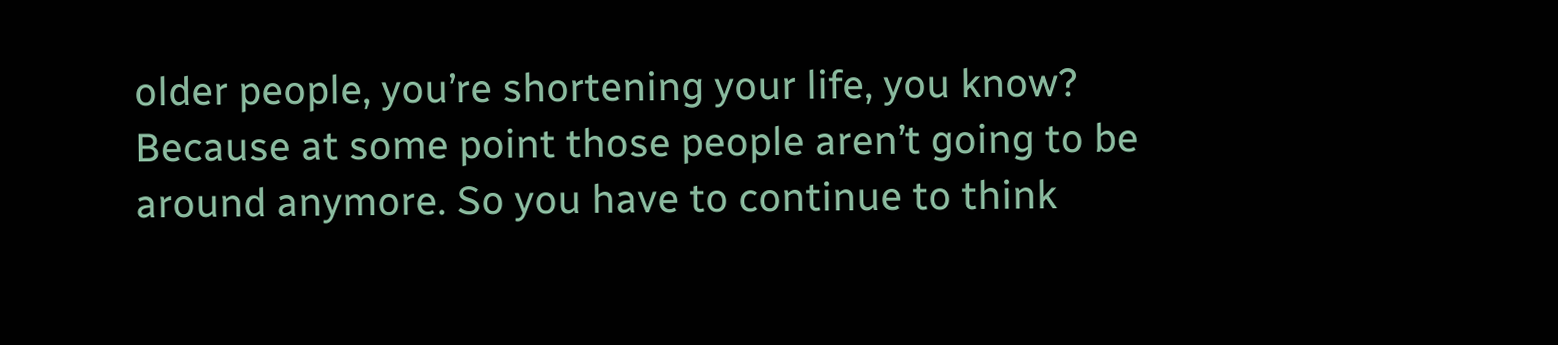older people, you’re shortening your life, you know? Because at some point those people aren’t going to be around anymore. So you have to continue to think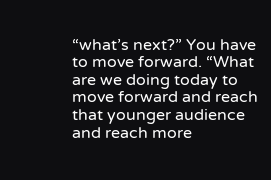“what’s next?” You have to move forward. “What are we doing today to move forward and reach that younger audience and reach more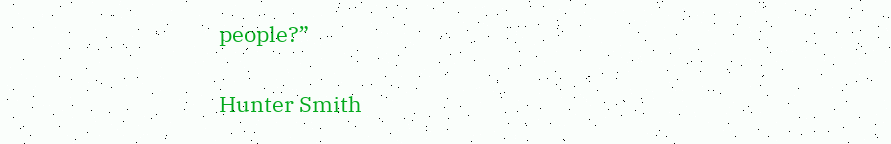people?”

Hunter Smith